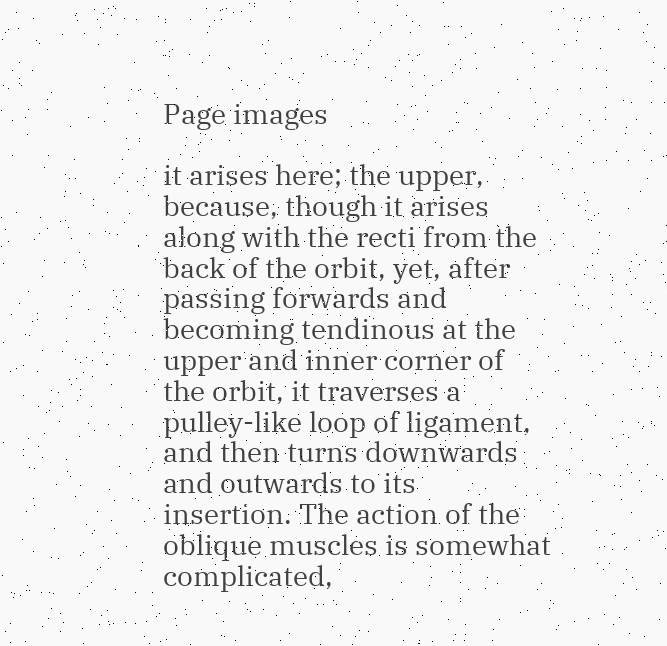Page images

it arises here; the upper, because, though it arises along with the recti from the back of the orbit, yet, after passing forwards and becoming tendinous at the upper and inner corner of the orbit, it traverses a pulley-like loop of ligament, and then turns downwards and outwards to its insertion. The action of the oblique muscles is somewhat complicated,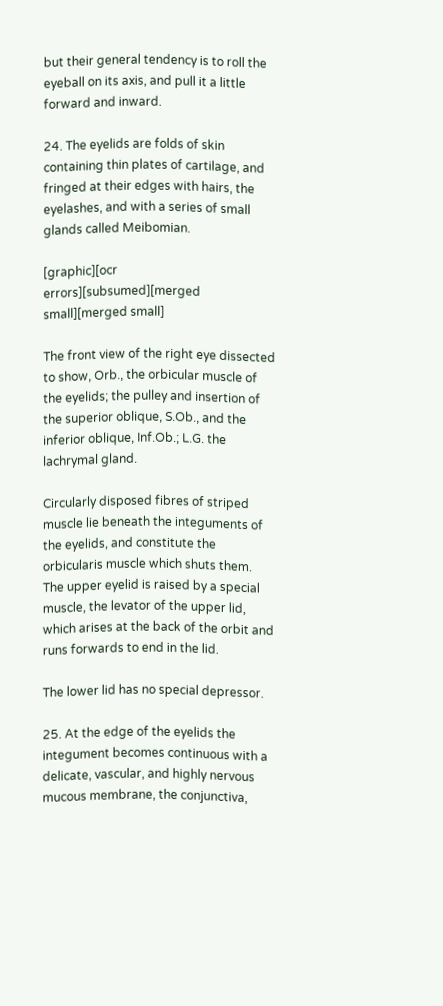but their general tendency is to roll the eyeball on its axis, and pull it a little forward and inward.

24. The eyelids are folds of skin containing thin plates of cartilage, and fringed at their edges with hairs, the eyelashes, and with a series of small glands called Meibomian.

[graphic][ocr errors][subsumed][merged small][merged small]

The front view of the right eye dissected to show, Orb., the orbicular muscle of the eyelids; the pulley and insertion of the superior oblique, S.Ob., and the inferior oblique, Inf.Ob.; L.G. the lachrymal gland.

Circularly disposed fibres of striped muscle lie beneath the integuments of the eyelids, and constitute the orbicularis muscle which shuts them. The upper eyelid is raised by a special muscle, the levator of the upper lid, which arises at the back of the orbit and runs forwards to end in the lid.

The lower lid has no special depressor.

25. At the edge of the eyelids the integument becomes continuous with a delicate, vascular, and highly nervous mucous membrane, the conjunctiva,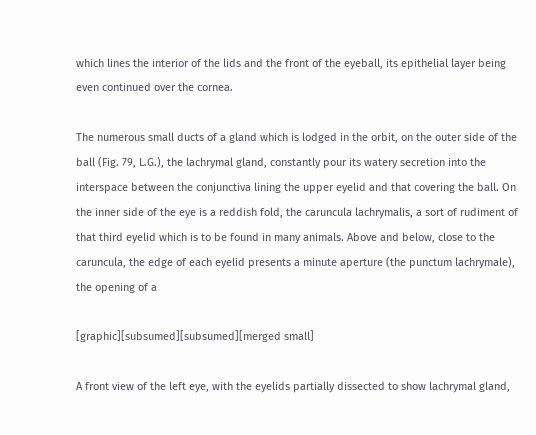which lines the interior of the lids and the front of the eyeball, its epithelial layer being even continued over the cornea.

The numerous small ducts of a gland which is lodged in the orbit, on the outer side of the ball (Fig. 79, L.G.), the lachrymal gland, constantly pour its watery secretion into the interspace between the conjunctiva lining the upper eyelid and that covering the ball. On the inner side of the eye is a reddish fold, the caruncula lachrymalis, a sort of rudiment of that third eyelid which is to be found in many animals. Above and below, close to the caruncula, the edge of each eyelid presents a minute aperture (the punctum lachrymale), the opening of a

[graphic][subsumed][subsumed][merged small]

A front view of the left eye, with the eyelids partially dissected to show lachrymal gland,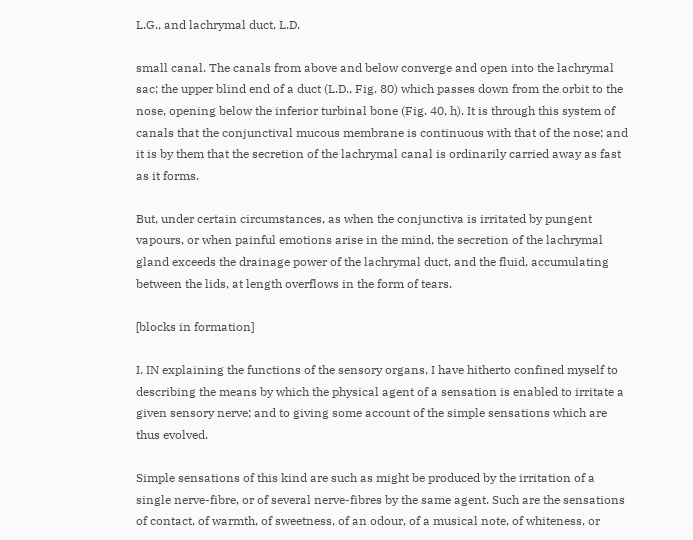L.G., and lachrymal duct, L.D.

small canal. The canals from above and below converge and open into the lachrymal sac; the upper blind end of a duct (L.D., Fig. 80) which passes down from the orbit to the nose, opening below the inferior turbinal bone (Fig. 40, h). It is through this system of canals that the conjunctival mucous membrane is continuous with that of the nose; and it is by them that the secretion of the lachrymal canal is ordinarily carried away as fast as it forms.

But, under certain circumstances, as when the conjunctiva is irritated by pungent vapours, or when painful emotions arise in the mind, the secretion of the lachrymal gland exceeds the drainage power of the lachrymal duct, and the fluid, accumulating between the lids, at length overflows in the form of tears.

[blocks in formation]

I. IN explaining the functions of the sensory organs, I have hitherto confined myself to describing the means by which the physical agent of a sensation is enabled to irritate a given sensory nerve; and to giving some account of the simple sensations which are thus evolved.

Simple sensations of this kind are such as might be produced by the irritation of a single nerve-fibre, or of several nerve-fibres by the same agent. Such are the sensations of contact, of warmth, of sweetness, of an odour, of a musical note, of whiteness, or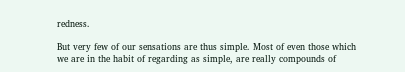redness.

But very few of our sensations are thus simple. Most of even those which we are in the habit of regarding as simple, are really compounds of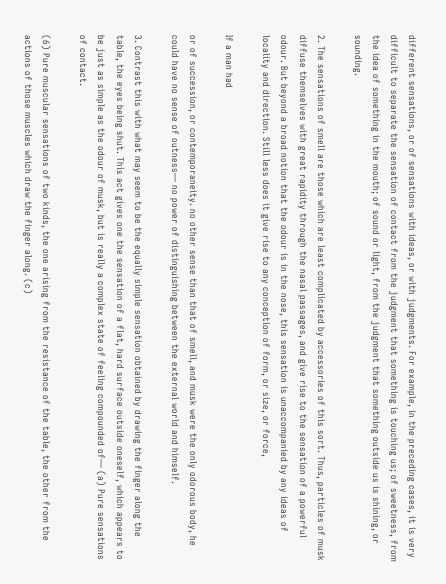different sensations, or of sensations with ideas, or with judgments. For example, in the preceding cases, it is very difficult to separate the sensation of contact from the judgment that something is touching us; of sweetness, from the idea of something in the mouth; of sound or light, from the judgment that something outside us is shining, or sounding.

2. The sensations of smell are those which are least complicated by accessories of this sort. Thus, particles of musk diffuse themselves with great rapidity through the nasal passages, and give rise to the sensation of a powerful odour. But beyond a broad notion that the odour is in the nose, this sensation is unaccompanied by any ideas of locality and direction. Still less does it give rise to any conception of form, or size, or force,

If a man had

or of succession, or contemporaneity. no other sense than that of smell, and musk were the only odorous body, he could have no sense of outness— no power of distinguishing between the external world and himself.

3. Contrast this with what may seem to be the equally simple sensation obtained by drawing the finger along the table, the eyes being shut. This act gives one the sensation of a flat, hard surface outside oneself, which appears to be just as simple as the odour of musk, but is really a complex state of feeling compounded of— (a) Pure sensations of contact.

(6) Pure muscular sensations of two kinds, the one arising from the resistance of the table, the other from the actions of those muscles which draw the finger along. (c)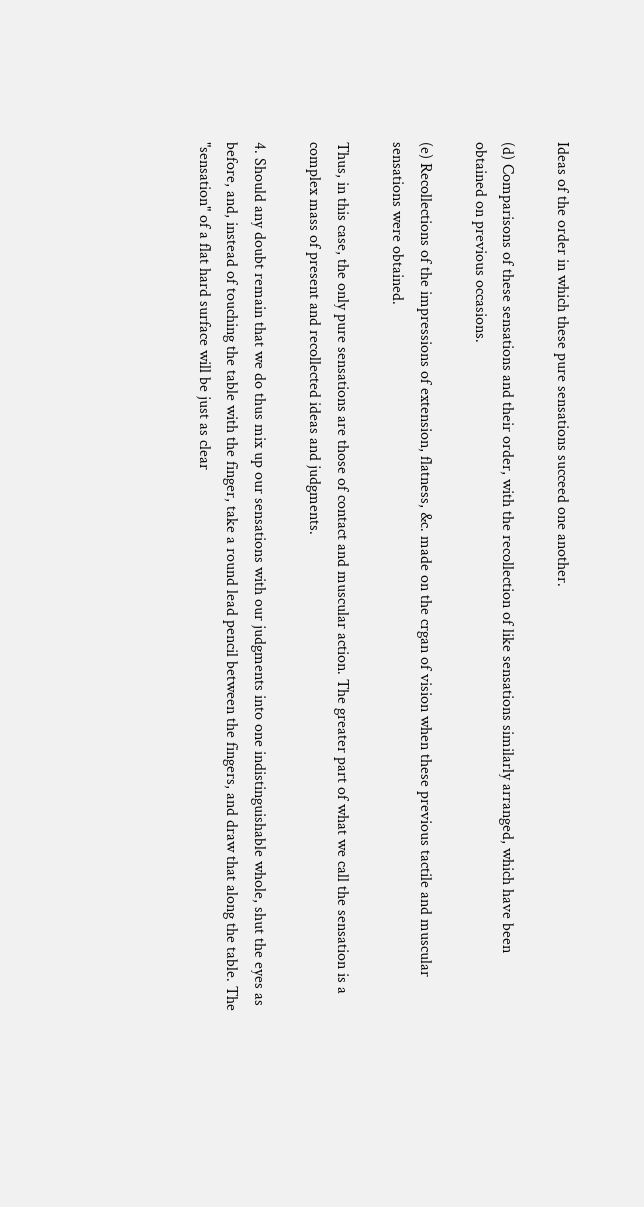Ideas of the order in which these pure sensations succeed one another.

(d) Comparisons of these sensations and their order, with the recollection of like sensations similarly arranged, which have been obtained on previous occasions.

(e) Recollections of the impressions of extension, flatness, &c. made on the crgan of vision when these previous tactile and muscular sensations were obtained.

Thus, in this case, the only pure sensations are those of contact and muscular action. The greater part of what we call the sensation is a complex mass of present and recollected ideas and judgments.

4. Should any doubt remain that we do thus mix up our sensations with our judgments into one indistinguishable whole, shut the eyes as before, and, instead of touching the table with the finger, take a round lead pencil between the fingers, and draw that along the table. The "sensation" of a flat hard surface will be just as clear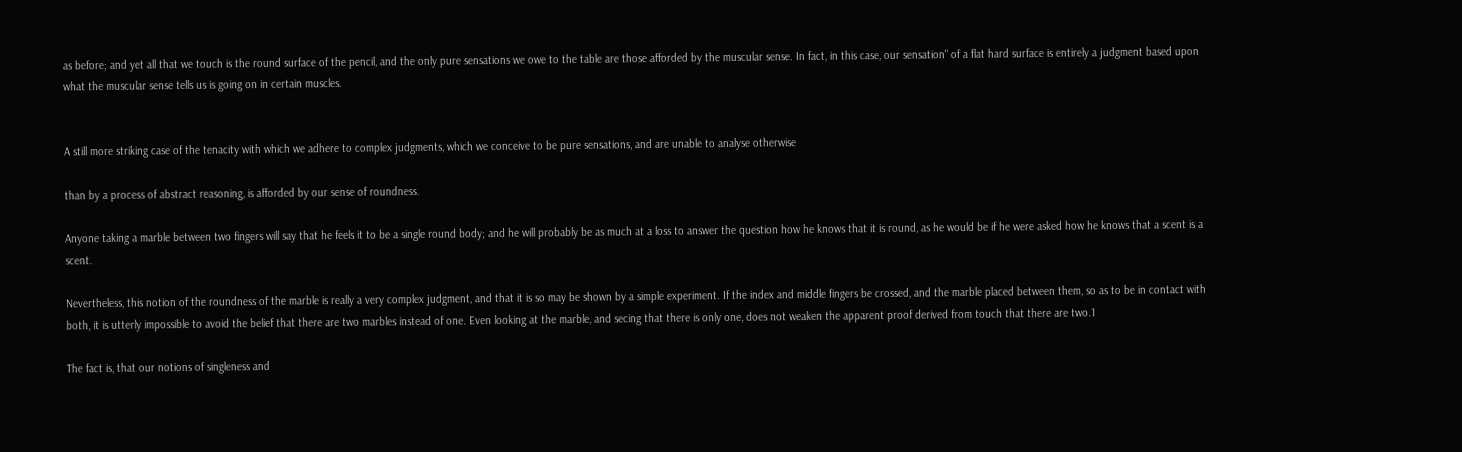as before; and yet all that we touch is the round surface of the pencil, and the only pure sensations we owe to the table are those afforded by the muscular sense. In fact, in this case, our sensation" of a flat hard surface is entirely a judgment based upon what the muscular sense tells us is going on in certain muscles.


A still more striking case of the tenacity with which we adhere to complex judgments, which we conceive to be pure sensations, and are unable to analyse otherwise

than by a process of abstract reasoning, is afforded by our sense of roundness.

Anyone taking a marble between two fingers will say that he feels it to be a single round body; and he will probably be as much at a loss to answer the question how he knows that it is round, as he would be if he were asked how he knows that a scent is a scent.

Nevertheless, this notion of the roundness of the marble is really a very complex judgment, and that it is so may be shown by a simple experiment. If the index and middle fingers be crossed, and the marble placed between them, so as to be in contact with both, it is utterly impossible to avoid the belief that there are two marbles instead of one. Even looking at the marble, and secing that there is only one, does not weaken the apparent proof derived from touch that there are two.1

The fact is, that our notions of singleness and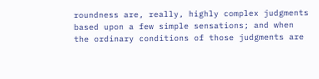roundness are, really, highly complex judgments based upon a few simple sensations; and when the ordinary conditions of those judgments are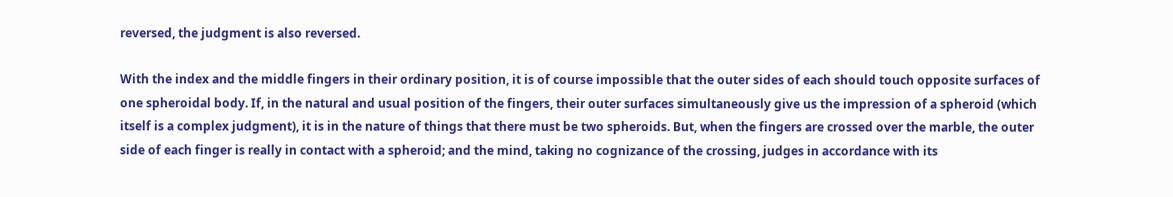reversed, the judgment is also reversed.

With the index and the middle fingers in their ordinary position, it is of course impossible that the outer sides of each should touch opposite surfaces of one spheroidal body. If, in the natural and usual position of the fingers, their outer surfaces simultaneously give us the impression of a spheroid (which itself is a complex judgment), it is in the nature of things that there must be two spheroids. But, when the fingers are crossed over the marble, the outer side of each finger is really in contact with a spheroid; and the mind, taking no cognizance of the crossing, judges in accordance with its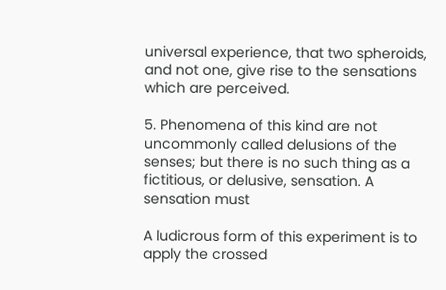universal experience, that two spheroids, and not one, give rise to the sensations which are perceived.

5. Phenomena of this kind are not uncommonly called delusions of the senses; but there is no such thing as a fictitious, or delusive, sensation. A sensation must

A ludicrous form of this experiment is to apply the crossed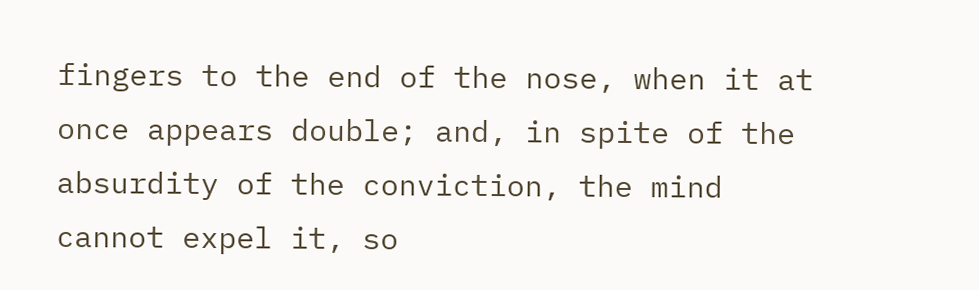fingers to the end of the nose, when it at once appears double; and, in spite of the absurdity of the conviction, the mind cannot expel it, so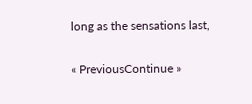long as the sensations last,

« PreviousContinue »